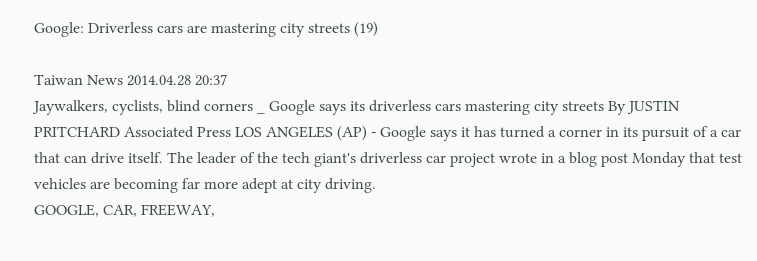Google: Driverless cars are mastering city streets (19)

Taiwan News 2014.04.28 20:37
Jaywalkers, cyclists, blind corners _ Google says its driverless cars mastering city streets By JUSTIN PRITCHARD Associated Press LOS ANGELES (AP) - Google says it has turned a corner in its pursuit of a car that can drive itself. The leader of the tech giant's driverless car project wrote in a blog post Monday that test vehicles are becoming far more adept at city driving.
GOOGLE, CAR, FREEWAY,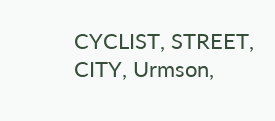CYCLIST, STREET, CITY, Urmson,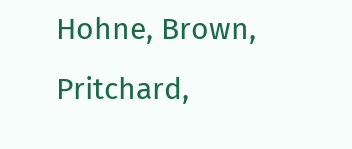Hohne, Brown, Pritchard,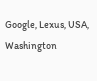Google, Lexus, USA, Washington